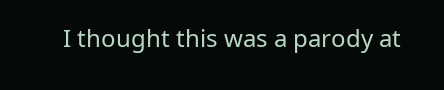I thought this was a parody at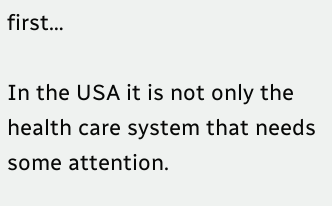first…

In the USA it is not only the health care system that needs some attention.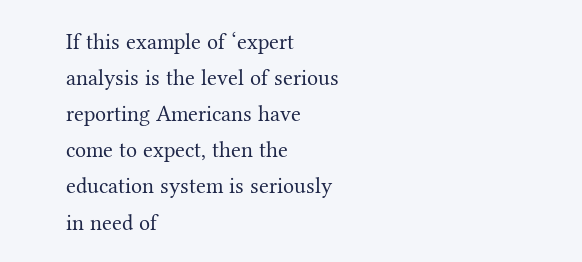If this example of ‘expert analysis is the level of serious reporting Americans have come to expect, then the education system is seriously in need of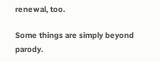renewal, too.

Some things are simply beyond parody.